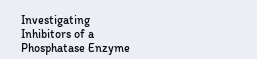Investigating Inhibitors of a Phosphatase Enzyme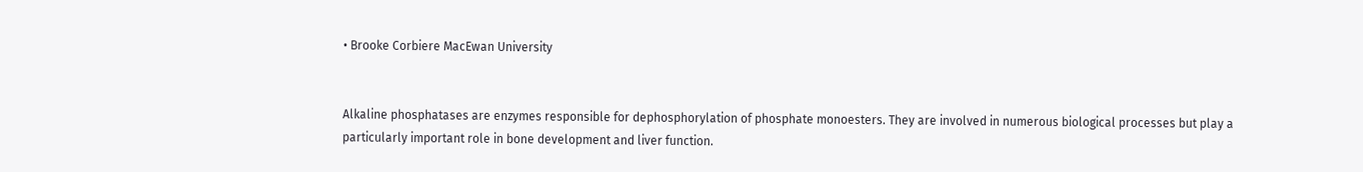• Brooke Corbiere MacEwan University


Alkaline phosphatases are enzymes responsible for dephosphorylation of phosphate monoesters. They are involved in numerous biological processes but play a particularly important role in bone development and liver function.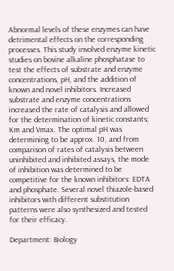Abnormal levels of these enzymes can have detrimental effects on the corresponding processes. This study involved enzyme kinetic studies on bovine alkaline phosphatase to test the effects of substrate and enzyme concentrations, pH, and the addition of known and novel inhibitors. Increased substrate and enzyme concentrations increased the rate of catalysis and allowed for the determination of kinetic constants; Km and Vmax. The optimal pH was determining to be approx. 10, and from comparison of rates of catalysis between uninhibited and inhibited assays, the mode of inhibition was determined to be competitive for the known inhibitors: EDTA and phosphate. Several novel thiazole-based inhibitors with different substitution patterns were also synthesized and tested for their efficacy.

Department: Biology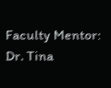Faculty Mentor: Dr. Tina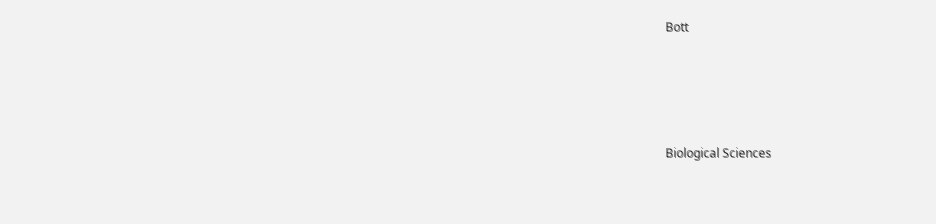Bott





Biological Sciences